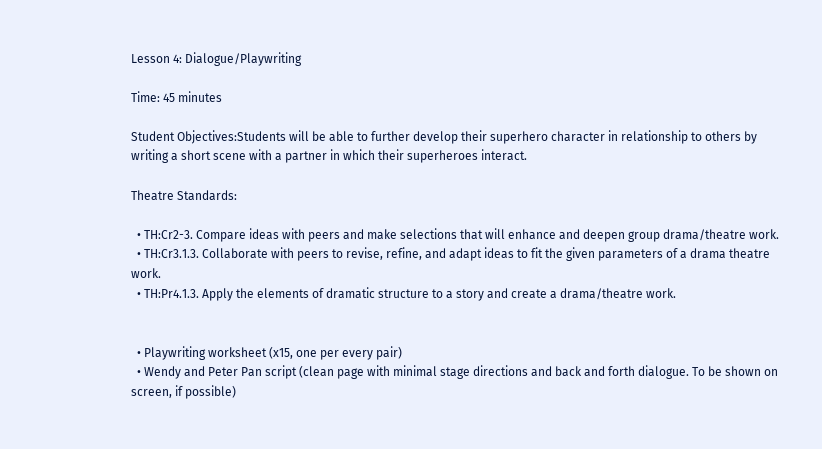Lesson 4: Dialogue/Playwriting

Time: 45 minutes

Student Objectives:Students will be able to further develop their superhero character in relationship to others by writing a short scene with a partner in which their superheroes interact.

Theatre Standards:

  • TH:Cr2-3. Compare ideas with peers and make selections that will enhance and deepen group drama/theatre work.
  • TH:Cr3.1.3. Collaborate with peers to revise, refine, and adapt ideas to fit the given parameters of a drama theatre work.
  • TH:Pr4.1.3. Apply the elements of dramatic structure to a story and create a drama/theatre work.


  • Playwriting worksheet (x15, one per every pair)
  • Wendy and Peter Pan script (clean page with minimal stage directions and back and forth dialogue. To be shown on screen, if possible)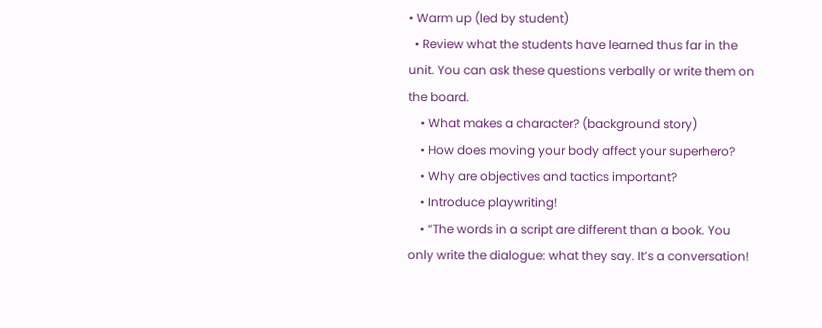• Warm up (led by student)
  • Review what the students have learned thus far in the unit. You can ask these questions verbally or write them on the board.
    • What makes a character? (background story)
    • How does moving your body affect your superhero?
    • Why are objectives and tactics important?
    • Introduce playwriting!
    • “The words in a script are different than a book. You only write the dialogue: what they say. It’s a conversation!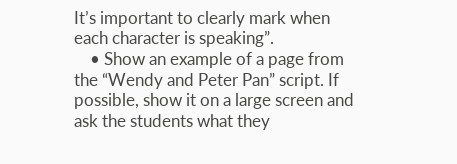It’s important to clearly mark when each character is speaking”.
    • Show an example of a page from the “Wendy and Peter Pan” script. If possible, show it on a large screen and ask the students what they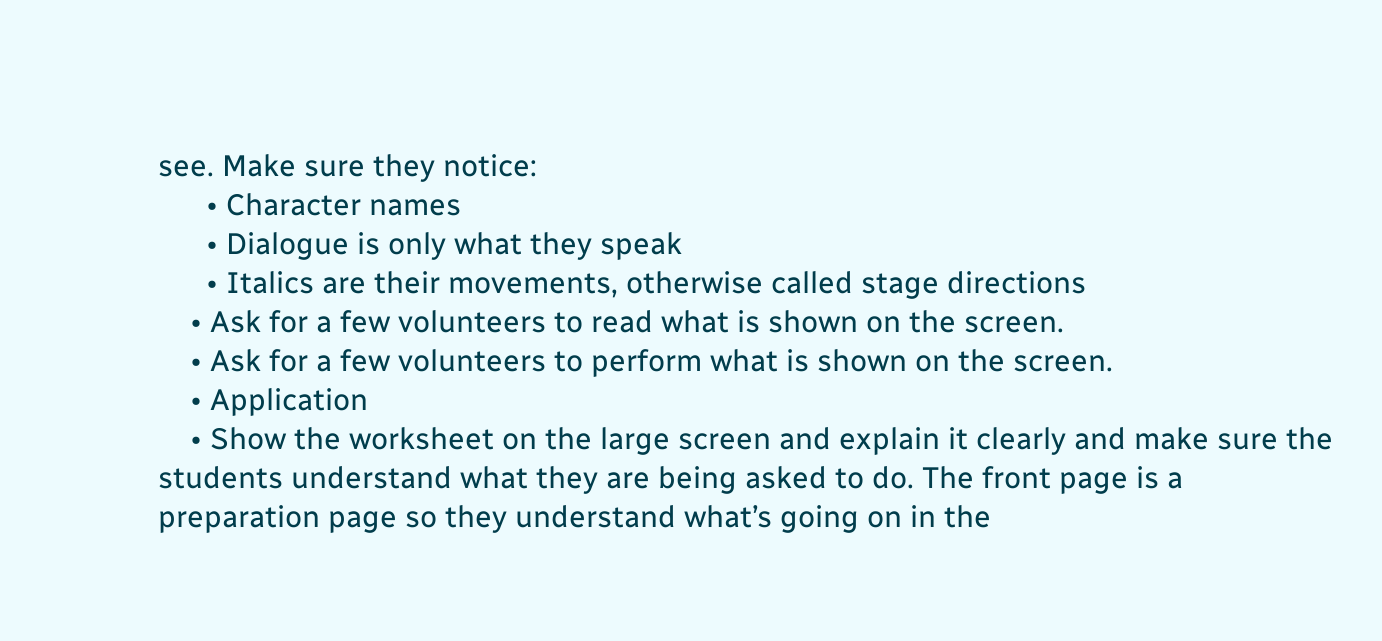see. Make sure they notice:
      • Character names
      • Dialogue is only what they speak
      • Italics are their movements, otherwise called stage directions
    • Ask for a few volunteers to read what is shown on the screen.
    • Ask for a few volunteers to perform what is shown on the screen.
    • Application
    • Show the worksheet on the large screen and explain it clearly and make sure the students understand what they are being asked to do. The front page is a preparation page so they understand what’s going on in the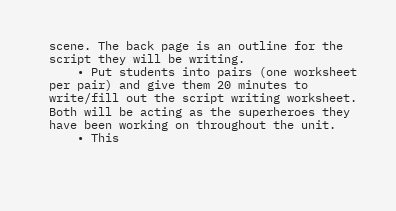scene. The back page is an outline for the script they will be writing.
    • Put students into pairs (one worksheet per pair) and give them 20 minutes to write/fill out the script writing worksheet. Both will be acting as the superheroes they have been working on throughout the unit.
    • This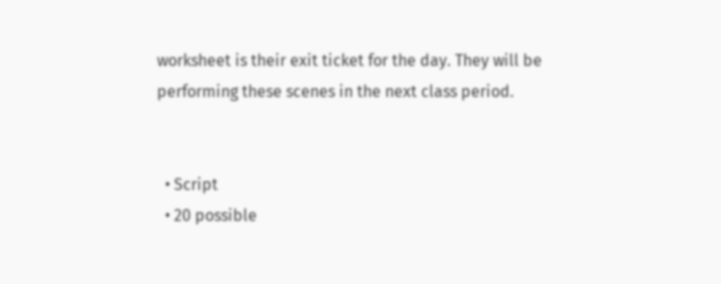worksheet is their exit ticket for the day. They will be performing these scenes in the next class period.


  • Script
  • 20 possible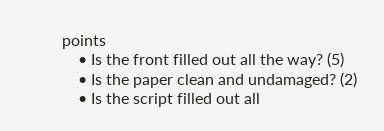points
    • Is the front filled out all the way? (5)
    • Is the paper clean and undamaged? (2)
    • Is the script filled out all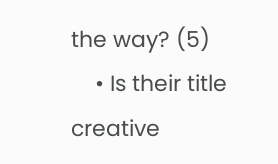the way? (5)
    • Is their title creative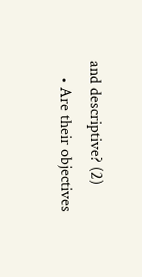and descriptive? (2)
    • Are their objectives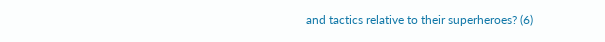and tactics relative to their superheroes? (6)